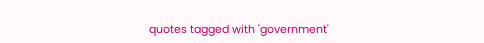quotes tagged with 'government'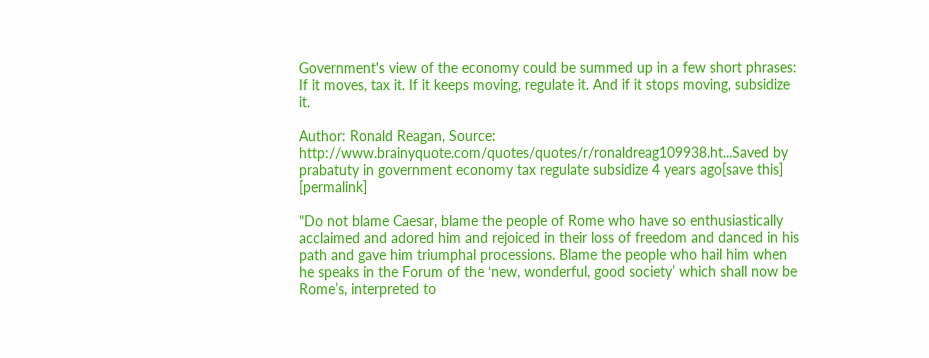Government's view of the economy could be summed up in a few short phrases: If it moves, tax it. If it keeps moving, regulate it. And if it stops moving, subsidize it.

Author: Ronald Reagan, Source: http://www.brainyquote.com/quotes/quotes/r/ronaldreag109938.ht...Saved by prabatuty in government economy tax regulate subsidize 4 years ago[save this] [permalink]

"Do not blame Caesar, blame the people of Rome who have so enthusiastically acclaimed and adored him and rejoiced in their loss of freedom and danced in his path and gave him triumphal processions. Blame the people who hail him when he speaks in the Forum of the ‘new, wonderful, good society’ which shall now be Rome’s, interpreted to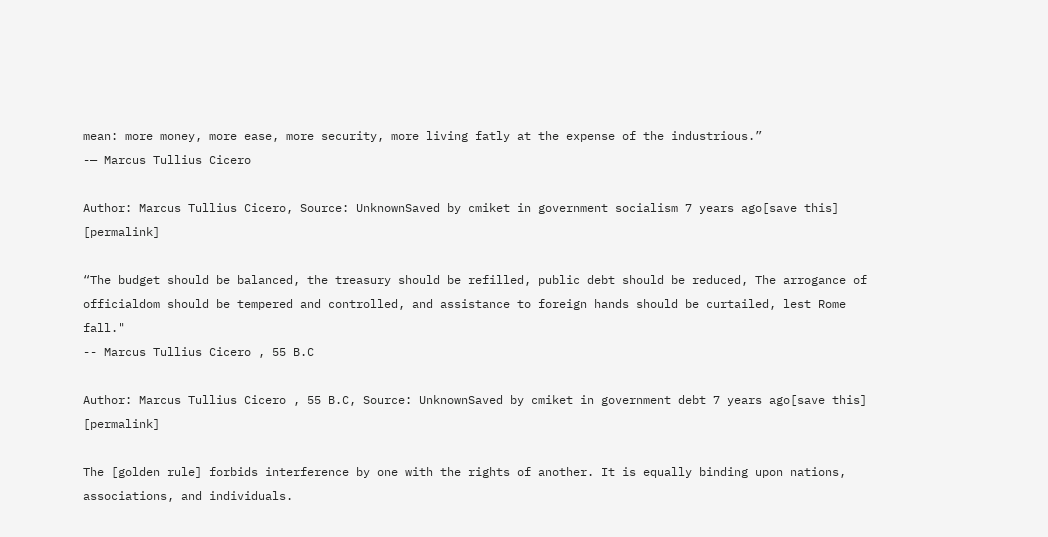mean: more money, more ease, more security, more living fatly at the expense of the industrious.”
-— Marcus Tullius Cicero

Author: Marcus Tullius Cicero, Source: UnknownSaved by cmiket in government socialism 7 years ago[save this] [permalink]

“The budget should be balanced, the treasury should be refilled, public debt should be reduced, The arrogance of officialdom should be tempered and controlled, and assistance to foreign hands should be curtailed, lest Rome fall."
-- Marcus Tullius Cicero , 55 B.C

Author: Marcus Tullius Cicero , 55 B.C, Source: UnknownSaved by cmiket in government debt 7 years ago[save this] [permalink]

The [golden rule] forbids interference by one with the rights of another. It is equally binding upon nations, associations, and individuals.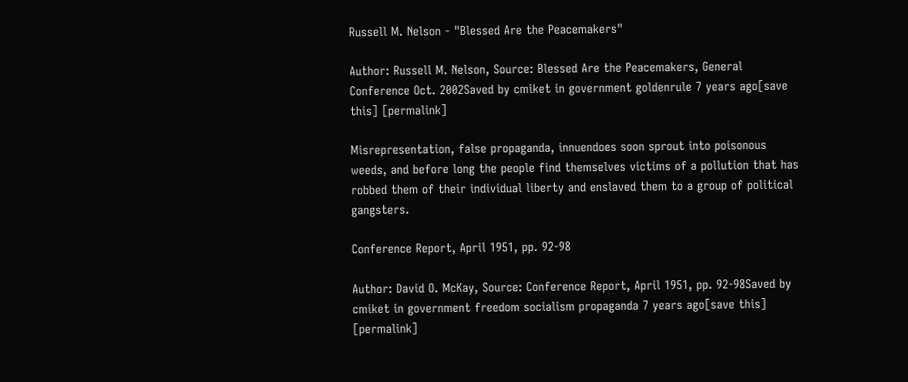Russell M. Nelson - "Blessed Are the Peacemakers"

Author: Russell M. Nelson, Source: Blessed Are the Peacemakers, General Conference Oct. 2002Saved by cmiket in government goldenrule 7 years ago[save this] [permalink]

Misrepresentation, false propaganda, innuendoes soon sprout into poisonous weeds, and before long the people find themselves victims of a pollution that has robbed them of their individual liberty and enslaved them to a group of political gangsters.

Conference Report, April 1951, pp. 92-98

Author: David O. McKay, Source: Conference Report, April 1951, pp. 92-98Saved by cmiket in government freedom socialism propaganda 7 years ago[save this] [permalink]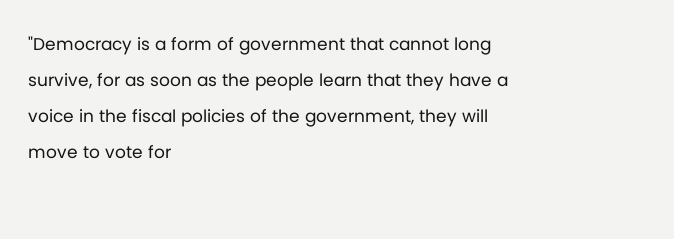"Democracy is a form of government that cannot long survive, for as soon as the people learn that they have a voice in the fiscal policies of the government, they will move to vote for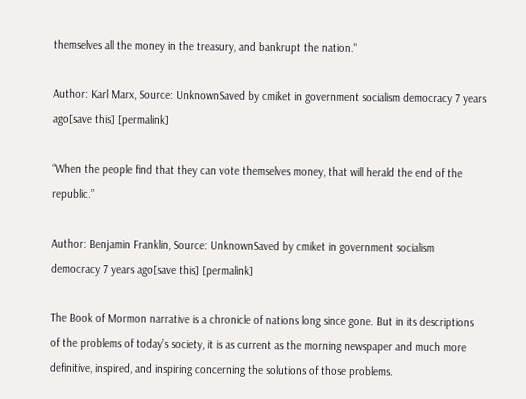themselves all the money in the treasury, and bankrupt the nation."

Author: Karl Marx, Source: UnknownSaved by cmiket in government socialism democracy 7 years ago[save this] [permalink]

“When the people find that they can vote themselves money, that will herald the end of the republic.”

Author: Benjamin Franklin, Source: UnknownSaved by cmiket in government socialism democracy 7 years ago[save this] [permalink]

The Book of Mormon narrative is a chronicle of nations long since gone. But in its descriptions of the problems of today’s society, it is as current as the morning newspaper and much more definitive, inspired, and inspiring concerning the solutions of those problems.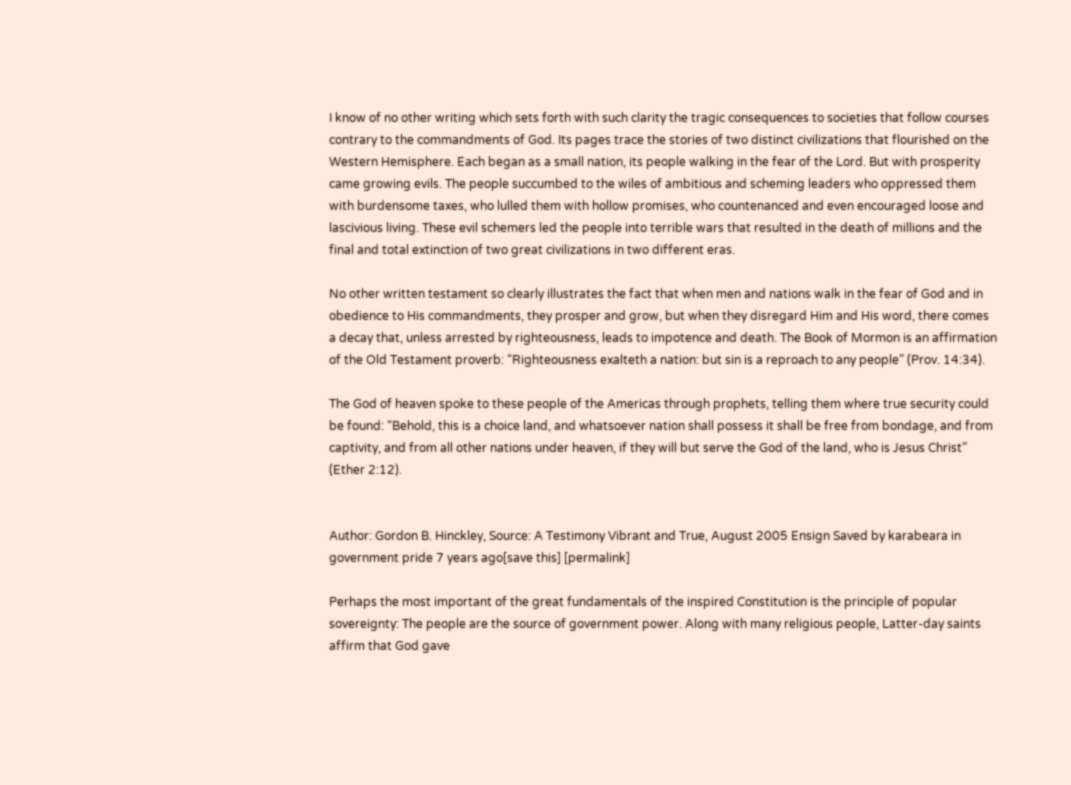I know of no other writing which sets forth with such clarity the tragic consequences to societies that follow courses contrary to the commandments of God. Its pages trace the stories of two distinct civilizations that flourished on the Western Hemisphere. Each began as a small nation, its people walking in the fear of the Lord. But with prosperity came growing evils. The people succumbed to the wiles of ambitious and scheming leaders who oppressed them with burdensome taxes, who lulled them with hollow promises, who countenanced and even encouraged loose and lascivious living. These evil schemers led the people into terrible wars that resulted in the death of millions and the final and total extinction of two great civilizations in two different eras.

No other written testament so clearly illustrates the fact that when men and nations walk in the fear of God and in obedience to His commandments, they prosper and grow, but when they disregard Him and His word, there comes a decay that, unless arrested by righteousness, leads to impotence and death. The Book of Mormon is an affirmation of the Old Testament proverb: “Righteousness exalteth a nation: but sin is a reproach to any people” (Prov. 14:34).

The God of heaven spoke to these people of the Americas through prophets, telling them where true security could be found: “Behold, this is a choice land, and whatsoever nation shall possess it shall be free from bondage, and from captivity, and from all other nations under heaven, if they will but serve the God of the land, who is Jesus Christ” (Ether 2:12).


Author: Gordon B. Hinckley, Source: A Testimony Vibrant and True, August 2005 Ensign Saved by karabeara in government pride 7 years ago[save this] [permalink]

Perhaps the most important of the great fundamentals of the inspired Constitution is the principle of popular sovereignty: The people are the source of government power. Along with many religious people, Latter-day saints affirm that God gave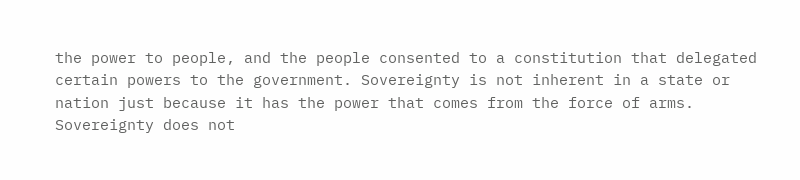the power to people, and the people consented to a constitution that delegated certain powers to the government. Sovereignty is not inherent in a state or nation just because it has the power that comes from the force of arms. Sovereignty does not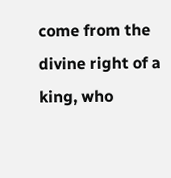come from the divine right of a king, who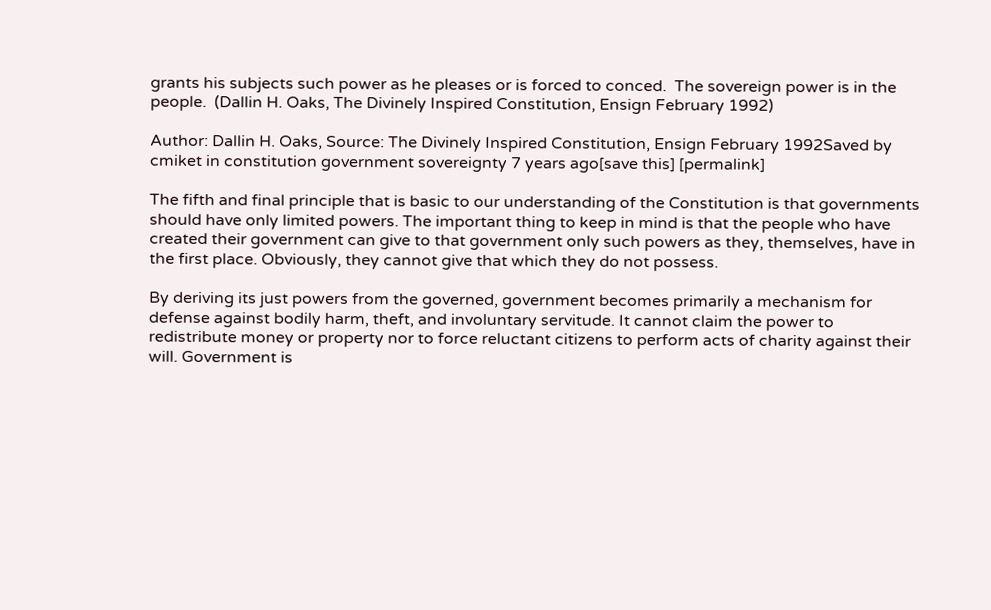grants his subjects such power as he pleases or is forced to conced.  The sovereign power is in the people.  (Dallin H. Oaks, The Divinely Inspired Constitution, Ensign February 1992)

Author: Dallin H. Oaks, Source: The Divinely Inspired Constitution, Ensign February 1992Saved by cmiket in constitution government sovereignty 7 years ago[save this] [permalink]

The fifth and final principle that is basic to our understanding of the Constitution is that governments should have only limited powers. The important thing to keep in mind is that the people who have created their government can give to that government only such powers as they, themselves, have in the first place. Obviously, they cannot give that which they do not possess.

By deriving its just powers from the governed, government becomes primarily a mechanism for defense against bodily harm, theft, and involuntary servitude. It cannot claim the power to redistribute money or property nor to force reluctant citizens to perform acts of charity against their will. Government is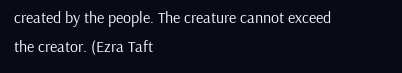created by the people. The creature cannot exceed the creator. (Ezra Taft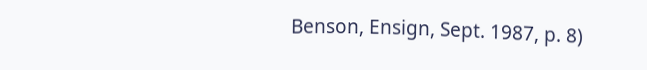Benson, Ensign, Sept. 1987, p. 8)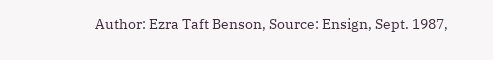Author: Ezra Taft Benson, Source: Ensign, Sept. 1987,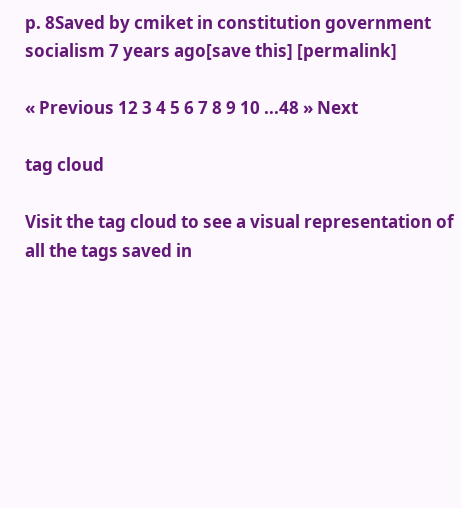p. 8Saved by cmiket in constitution government socialism 7 years ago[save this] [permalink]

« Previous 12 3 4 5 6 7 8 9 10 ...48 » Next

tag cloud

Visit the tag cloud to see a visual representation of all the tags saved in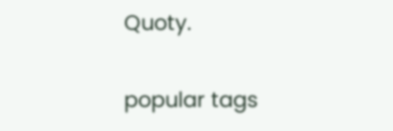Quoty.

popular tags